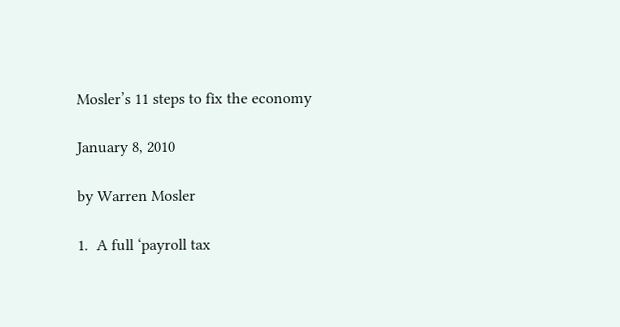Mosler’s 11 steps to fix the economy

January 8, 2010

by Warren Mosler

1.  A full ‘payroll tax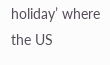holiday’ where the US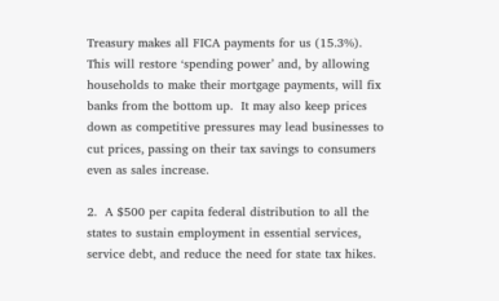Treasury makes all FICA payments for us (15.3%).  This will restore ‘spending power’ and, by allowing households to make their mortgage payments, will fix banks from the bottom up.  It may also keep prices down as competitive pressures may lead businesses to cut prices, passing on their tax savings to consumers even as sales increase.

2.  A $500 per capita federal distribution to all the states to sustain employment in essential services, service debt, and reduce the need for state tax hikes.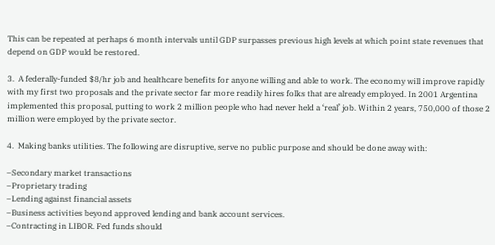This can be repeated at perhaps 6 month intervals until GDP surpasses previous high levels at which point state revenues that depend on GDP would be restored.

3.  A federally-funded $8/hr job and healthcare benefits for anyone willing and able to work. The economy will improve rapidly with my first two proposals and the private sector far more readily hires folks that are already employed. In 2001 Argentina implemented this proposal, putting to work 2 million people who had never held a ‘real’ job. Within 2 years, 750,000 of those 2 million were employed by the private sector.

4.  Making banks utilities. The following are disruptive, serve no public purpose and should be done away with:

–Secondary market transactions
–Proprietary trading
–Lending against financial assets
–Business activities beyond approved lending and bank account services.
–Contracting in LIBOR. Fed funds should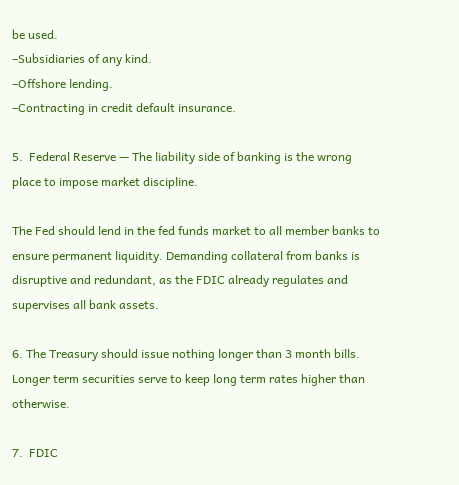be used.
–Subsidiaries of any kind.
–Offshore lending.
–Contracting in credit default insurance.

5.  Federal Reserve — The liability side of banking is the wrong place to impose market discipline.

The Fed should lend in the fed funds market to all member banks to ensure permanent liquidity. Demanding collateral from banks is disruptive and redundant, as the FDIC already regulates and supervises all bank assets.

6. The Treasury should issue nothing longer than 3 month bills. Longer term securities serve to keep long term rates higher than otherwise.

7.  FDIC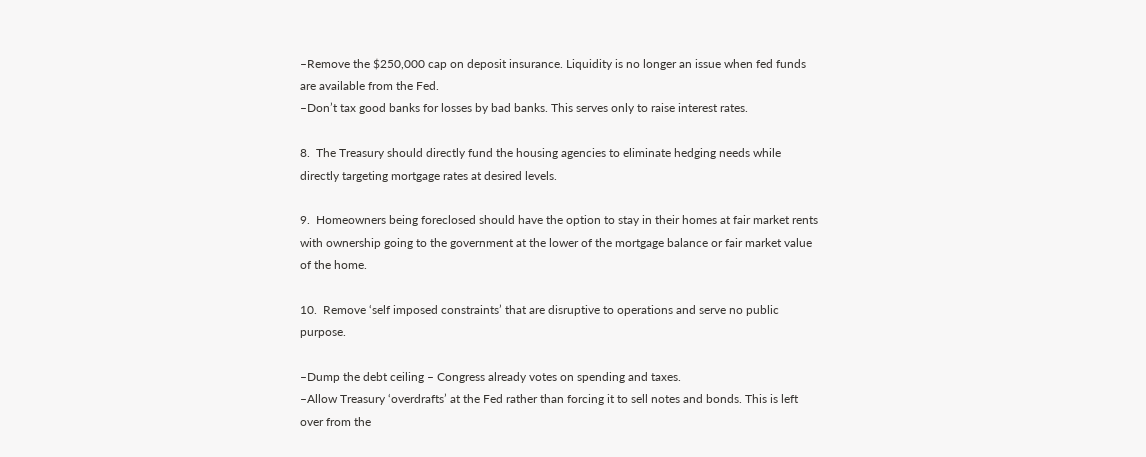–Remove the $250,000 cap on deposit insurance. Liquidity is no longer an issue when fed funds are available from the Fed.
–Don’t tax good banks for losses by bad banks. This serves only to raise interest rates.

8.  The Treasury should directly fund the housing agencies to eliminate hedging needs while directly targeting mortgage rates at desired levels.

9.  Homeowners being foreclosed should have the option to stay in their homes at fair market rents with ownership going to the government at the lower of the mortgage balance or fair market value of the home.

10.  Remove ‘self imposed constraints’ that are disruptive to operations and serve no public purpose.

–Dump the debt ceiling – Congress already votes on spending and taxes.
–Allow Treasury ‘overdrafts’ at the Fed rather than forcing it to sell notes and bonds. This is left over from the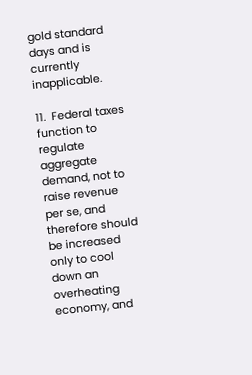gold standard days and is currently inapplicable.

11.  Federal taxes function to regulate aggregate demand, not to raise revenue per se, and therefore should be increased only to cool down an overheating economy, and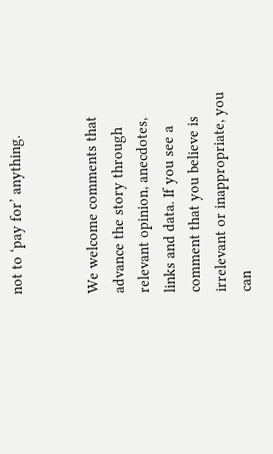not to ‘pay for’ anything.


We welcome comments that advance the story through relevant opinion, anecdotes, links and data. If you see a comment that you believe is irrelevant or inappropriate, you can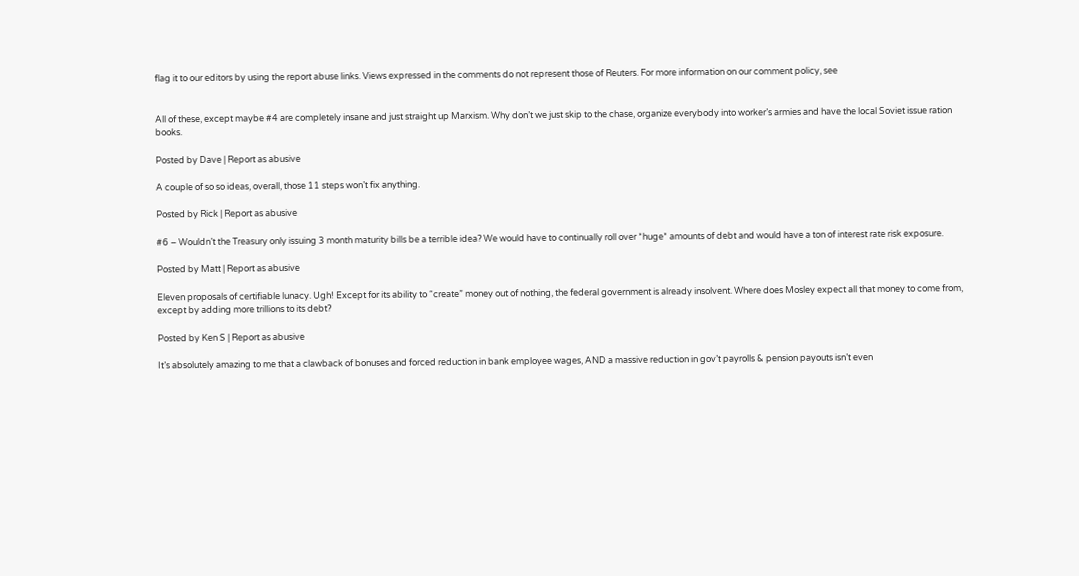flag it to our editors by using the report abuse links. Views expressed in the comments do not represent those of Reuters. For more information on our comment policy, see


All of these, except maybe #4 are completely insane and just straight up Marxism. Why don’t we just skip to the chase, organize everybody into worker’s armies and have the local Soviet issue ration books.

Posted by Dave | Report as abusive

A couple of so so ideas, overall, those 11 steps won’t fix anything.

Posted by Rick | Report as abusive

#6 – Wouldn’t the Treasury only issuing 3 month maturity bills be a terrible idea? We would have to continually roll over *huge* amounts of debt and would have a ton of interest rate risk exposure.

Posted by Matt | Report as abusive

Eleven proposals of certifiable lunacy. Ugh! Except for its ability to “create” money out of nothing, the federal government is already insolvent. Where does Mosley expect all that money to come from, except by adding more trillions to its debt?

Posted by Ken S | Report as abusive

It’s absolutely amazing to me that a clawback of bonuses and forced reduction in bank employee wages, AND a massive reduction in gov’t payrolls & pension payouts isn’t even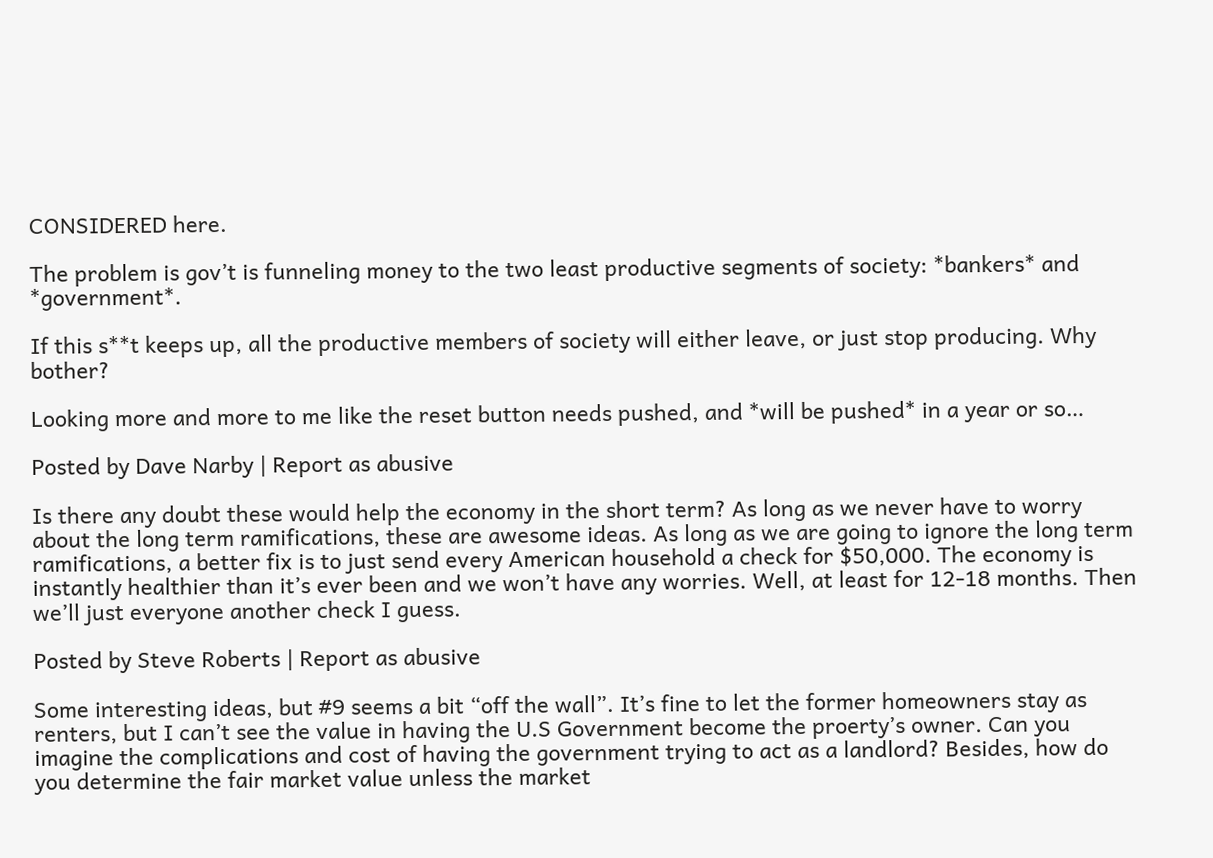CONSIDERED here.

The problem is gov’t is funneling money to the two least productive segments of society: *bankers* and *government*.

If this s**t keeps up, all the productive members of society will either leave, or just stop producing. Why bother?

Looking more and more to me like the reset button needs pushed, and *will be pushed* in a year or so…

Posted by Dave Narby | Report as abusive

Is there any doubt these would help the economy in the short term? As long as we never have to worry about the long term ramifications, these are awesome ideas. As long as we are going to ignore the long term ramifications, a better fix is to just send every American household a check for $50,000. The economy is instantly healthier than it’s ever been and we won’t have any worries. Well, at least for 12-18 months. Then we’ll just everyone another check I guess.

Posted by Steve Roberts | Report as abusive

Some interesting ideas, but #9 seems a bit “off the wall”. It’s fine to let the former homeowners stay as renters, but I can’t see the value in having the U.S Government become the proerty’s owner. Can you imagine the complications and cost of having the government trying to act as a landlord? Besides, how do you determine the fair market value unless the market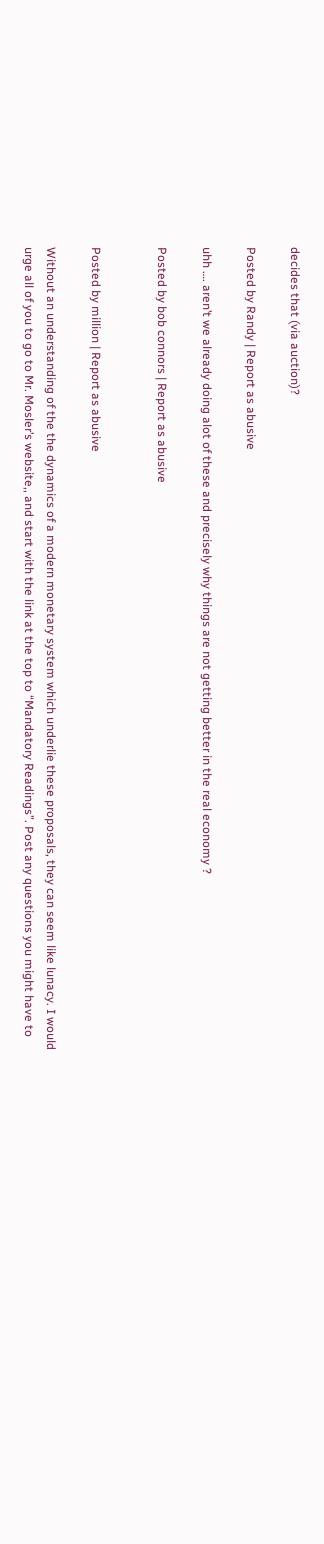decides that (via auction)?

Posted by Randy | Report as abusive

uhh …. aren’t we already doing alot of these and precisely why things are not getting better in the real economy ?

Posted by bob connors | Report as abusive


Posted by million | Report as abusive

Without an understanding of the the dynamics of a modern monetary system which underlie these proposals, they can seem like lunacy. I would urge all of you to go to Mr. Mosler’s website,, and start with the link at the top to “Mandatory Readings”. Post any questions you might have to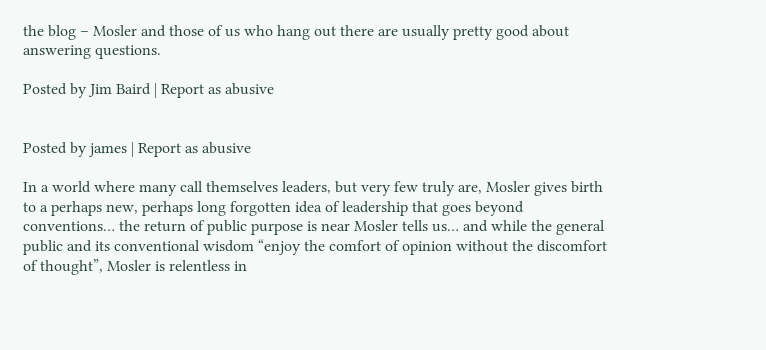the blog – Mosler and those of us who hang out there are usually pretty good about answering questions.

Posted by Jim Baird | Report as abusive


Posted by james | Report as abusive

In a world where many call themselves leaders, but very few truly are, Mosler gives birth to a perhaps new, perhaps long forgotten idea of leadership that goes beyond conventions… the return of public purpose is near Mosler tells us… and while the general public and its conventional wisdom “enjoy the comfort of opinion without the discomfort of thought”, Mosler is relentless in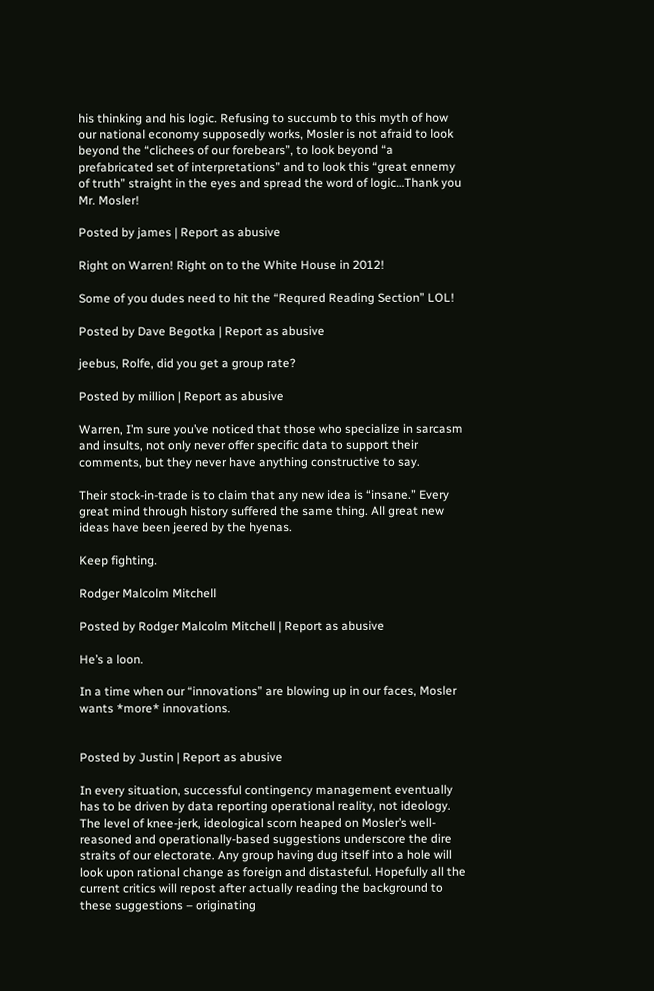his thinking and his logic. Refusing to succumb to this myth of how our national economy supposedly works, Mosler is not afraid to look beyond the “clichees of our forebears”, to look beyond “a prefabricated set of interpretations” and to look this “great ennemy of truth” straight in the eyes and spread the word of logic…Thank you Mr. Mosler!

Posted by james | Report as abusive

Right on Warren! Right on to the White House in 2012!

Some of you dudes need to hit the “Requred Reading Section” LOL!

Posted by Dave Begotka | Report as abusive

jeebus, Rolfe, did you get a group rate?

Posted by million | Report as abusive

Warren, I’m sure you’ve noticed that those who specialize in sarcasm and insults, not only never offer specific data to support their comments, but they never have anything constructive to say.

Their stock-in-trade is to claim that any new idea is “insane.” Every great mind through history suffered the same thing. All great new ideas have been jeered by the hyenas.

Keep fighting.

Rodger Malcolm Mitchell

Posted by Rodger Malcolm Mitchell | Report as abusive

He’s a loon.

In a time when our “innovations” are blowing up in our faces, Mosler wants *more* innovations.


Posted by Justin | Report as abusive

In every situation, successful contingency management eventually has to be driven by data reporting operational reality, not ideology. The level of knee-jerk, ideological scorn heaped on Mosler’s well-reasoned and operationally-based suggestions underscore the dire straits of our electorate. Any group having dug itself into a hole will look upon rational change as foreign and distasteful. Hopefully all the current critics will repost after actually reading the background to these suggestions – originating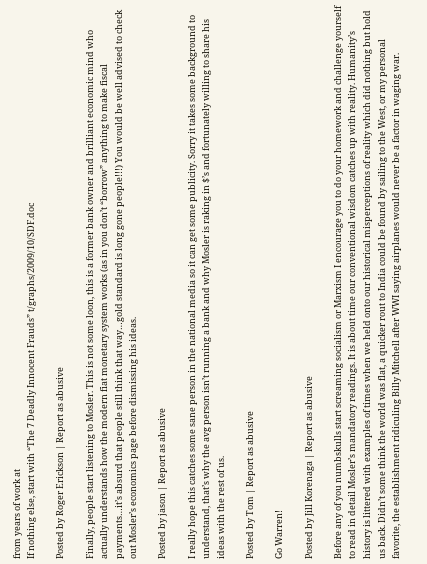from years of work at
If nothing else, start with “The 7 Deadly Innocent Frauds” t/graphs/2009/10/SDF.doc

Posted by Roger Erickson | Report as abusive

Finally, people start listening to Mosler. This is not some loon, this is a former bank owner and brilliant economic mind who actually understands how the modern fiat monetary system works (as in you don’t “borrow” anything to make fiscal payments…it’s absurd that people still think that way…gold standard is long gone people!!!) You would be well advised to check out Mosler’s economics page before dismissing his ideas.

Posted by jason | Report as abusive

I really hope this catches some sane person in the national media so it can get some publicity. Sorry it takes some background to understand, that’s why the avg person isn’t running a bank and why Mosler is raking in $’s and fortunately willing to share his ideas with the rest of us.

Posted by Tom | Report as abusive

Go Warren!

Posted by Jill Korenaga | Report as abusive

Before any of you numbskulls start screaming socialism or Marxism I encourage you to do your homework and challenge yourself to read in detail Mosler’s mandatory readings. It is about time our conventional wisdom catches up with reality. Humanity’s history is littered with examples of times when we held onto our historical misperceptions of reality which did nothing but hold us back. Didn’t some think the world was flat, a quicker rout to India could be found by sailing to the West, or my personal favorite, the establishment ridiculing Billy Mitchell after WWI saying airplanes would never be a factor in waging war.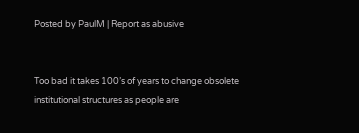Posted by PaulM | Report as abusive


Too bad it takes 100’s of years to change obsolete institutional structures as people are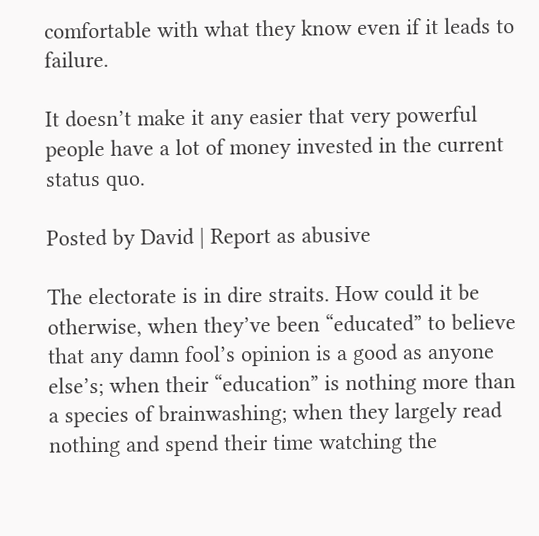comfortable with what they know even if it leads to failure.

It doesn’t make it any easier that very powerful people have a lot of money invested in the current status quo.

Posted by David | Report as abusive

The electorate is in dire straits. How could it be otherwise, when they’ve been “educated” to believe that any damn fool’s opinion is a good as anyone else’s; when their “education” is nothing more than a species of brainwashing; when they largely read nothing and spend their time watching the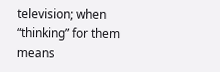television; when “thinking” for them means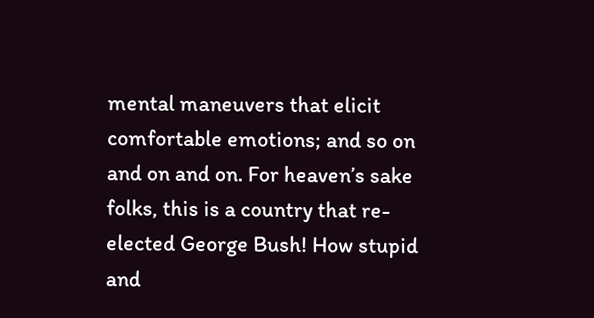mental maneuvers that elicit comfortable emotions; and so on and on and on. For heaven’s sake folks, this is a country that re-elected George Bush! How stupid and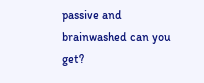passive and brainwashed can you get?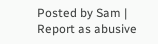Posted by Sam | Report as abusive